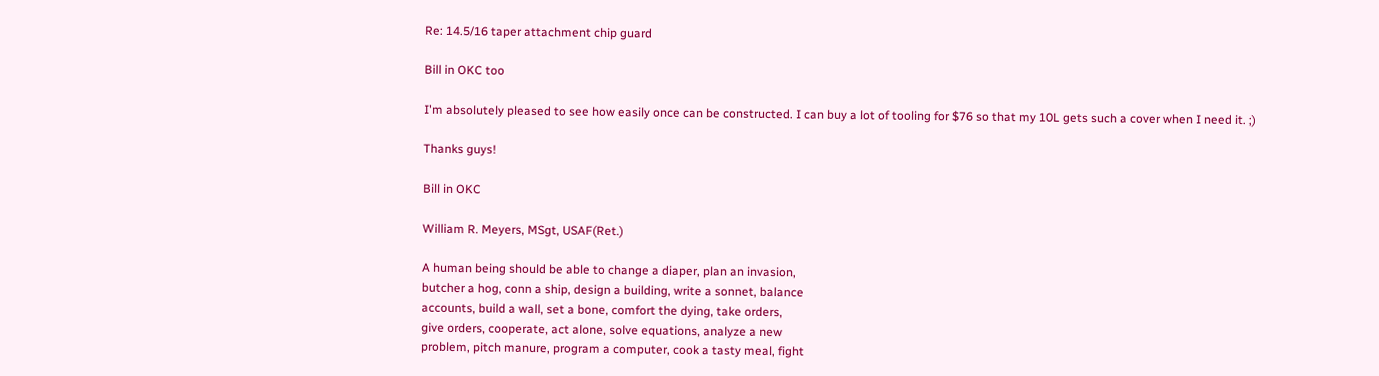Re: 14.5/16 taper attachment chip guard

Bill in OKC too

I'm absolutely pleased to see how easily once can be constructed. I can buy a lot of tooling for $76 so that my 10L gets such a cover when I need it. ;)

Thanks guys!

Bill in OKC

William R. Meyers, MSgt, USAF(Ret.)

A human being should be able to change a diaper, plan an invasion,
butcher a hog, conn a ship, design a building, write a sonnet, balance
accounts, build a wall, set a bone, comfort the dying, take orders,
give orders, cooperate, act alone, solve equations, analyze a new
problem, pitch manure, program a computer, cook a tasty meal, fight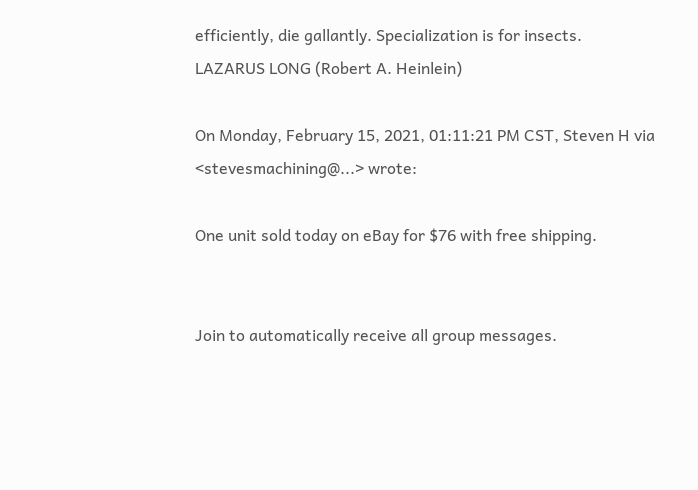efficiently, die gallantly. Specialization is for insects.
LAZARUS LONG (Robert A. Heinlein)

On Monday, February 15, 2021, 01:11:21 PM CST, Steven H via <stevesmachining@...> wrote:

One unit sold today on eBay for $76 with free shipping.


Join to automatically receive all group messages.